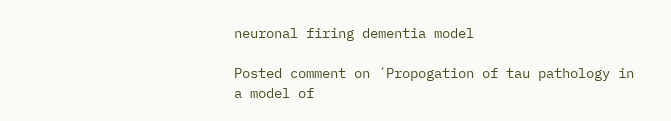neuronal firing dementia model

Posted comment on ´Propogation of tau pathology in a model of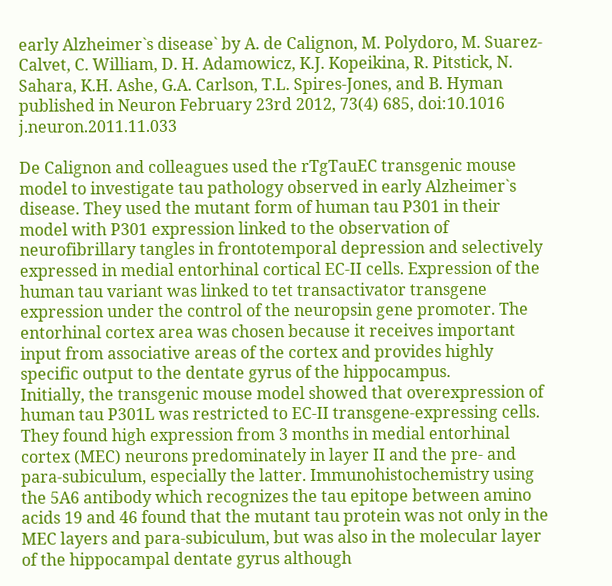early Alzheimer`s disease` by A. de Calignon, M. Polydoro, M. Suarez-Calvet, C. William, D. H. Adamowicz, K.J. Kopeikina, R. Pitstick, N. Sahara, K.H. Ashe, G.A. Carlson, T.L. Spires-Jones, and B. Hyman published in Neuron February 23rd 2012, 73(4) 685, doi:10.1016 j.neuron.2011.11.033

De Calignon and colleagues used the rTgTauEC transgenic mouse model to investigate tau pathology observed in early Alzheimer`s disease. They used the mutant form of human tau P301 in their model with P301 expression linked to the observation of neurofibrillary tangles in frontotemporal depression and selectively expressed in medial entorhinal cortical EC-II cells. Expression of the human tau variant was linked to tet transactivator transgene expression under the control of the neuropsin gene promoter. The entorhinal cortex area was chosen because it receives important input from associative areas of the cortex and provides highly specific output to the dentate gyrus of the hippocampus.
Initially, the transgenic mouse model showed that overexpression of human tau P301L was restricted to EC-II transgene-expressing cells. They found high expression from 3 months in medial entorhinal cortex (MEC) neurons predominately in layer II and the pre- and para-subiculum, especially the latter. Immunohistochemistry using the 5A6 antibody which recognizes the tau epitope between amino acids 19 and 46 found that the mutant tau protein was not only in the MEC layers and para-subiculum, but was also in the molecular layer of the hippocampal dentate gyrus although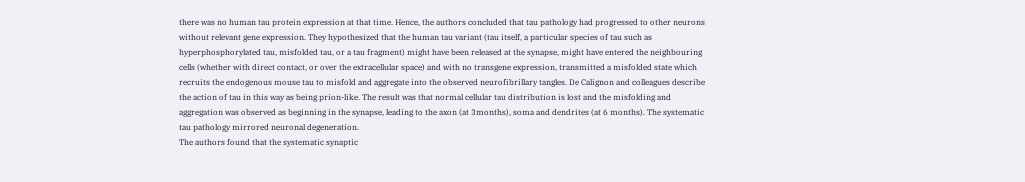there was no human tau protein expression at that time. Hence, the authors concluded that tau pathology had progressed to other neurons without relevant gene expression. They hypothesized that the human tau variant (tau itself, a particular species of tau such as hyperphosphorylated tau, misfolded tau, or a tau fragment) might have been released at the synapse, might have entered the neighbouring cells (whether with direct contact, or over the extracellular space) and with no transgene expression, transmitted a misfolded state which recruits the endogenous mouse tau to misfold and aggregate into the observed neurofibrillary tangles. De Calignon and colleagues describe the action of tau in this way as being prion-like. The result was that normal cellular tau distribution is lost and the misfolding and aggregation was observed as beginning in the synapse, leading to the axon (at 3months), soma and dendrites (at 6 months). The systematic tau pathology mirrored neuronal degeneration.
The authors found that the systematic synaptic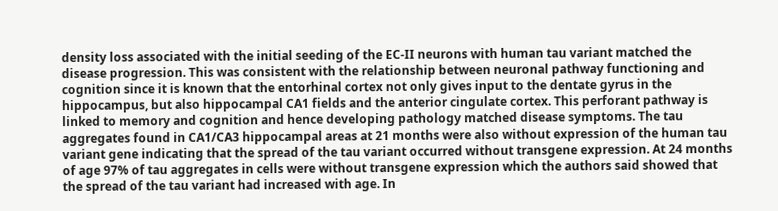density loss associated with the initial seeding of the EC-II neurons with human tau variant matched the disease progression. This was consistent with the relationship between neuronal pathway functioning and cognition since it is known that the entorhinal cortex not only gives input to the dentate gyrus in the hippocampus, but also hippocampal CA1 fields and the anterior cingulate cortex. This perforant pathway is linked to memory and cognition and hence developing pathology matched disease symptoms. The tau aggregates found in CA1/CA3 hippocampal areas at 21 months were also without expression of the human tau variant gene indicating that the spread of the tau variant occurred without transgene expression. At 24 months of age 97% of tau aggregates in cells were without transgene expression which the authors said showed that the spread of the tau variant had increased with age. In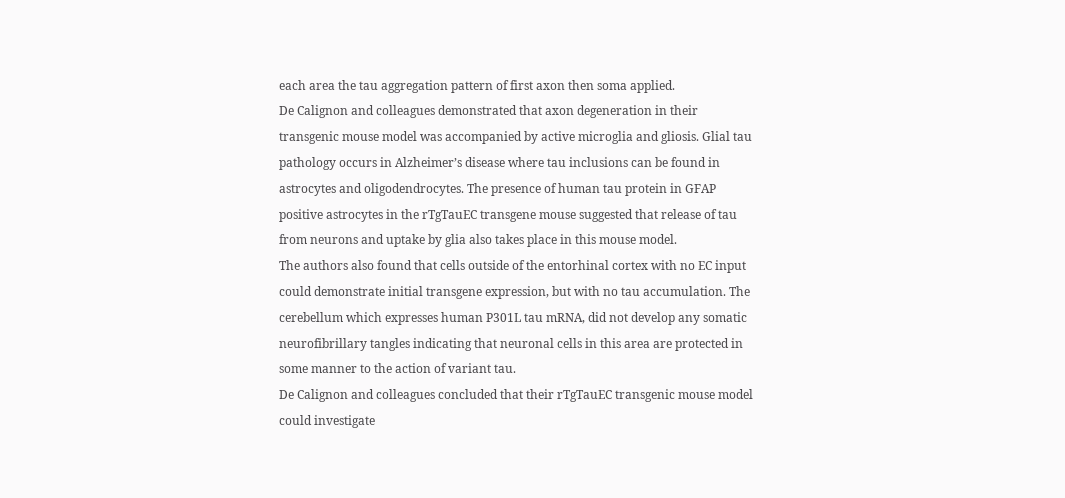each area the tau aggregation pattern of first axon then soma applied.
De Calignon and colleagues demonstrated that axon degeneration in their transgenic mouse model was accompanied by active microglia and gliosis. Glial tau pathology occurs in Alzheimer’s disease where tau inclusions can be found in astrocytes and oligodendrocytes. The presence of human tau protein in GFAP positive astrocytes in the rTgTauEC transgene mouse suggested that release of tau from neurons and uptake by glia also takes place in this mouse model.
The authors also found that cells outside of the entorhinal cortex with no EC input could demonstrate initial transgene expression, but with no tau accumulation. The cerebellum which expresses human P301L tau mRNA, did not develop any somatic neurofibrillary tangles indicating that neuronal cells in this area are protected in some manner to the action of variant tau.
De Calignon and colleagues concluded that their rTgTauEC transgenic mouse model could investigate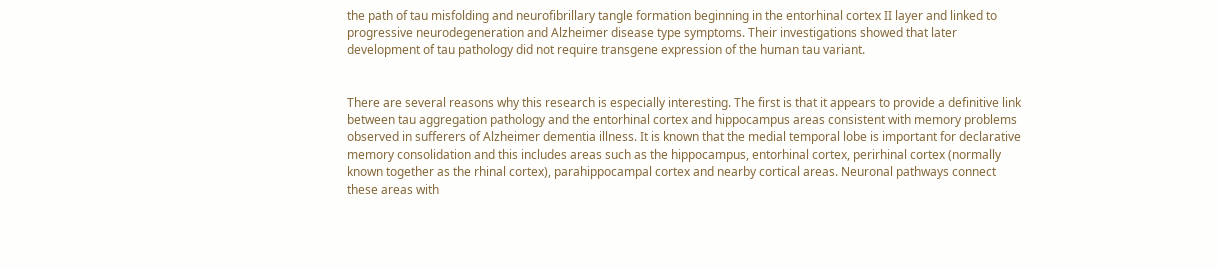the path of tau misfolding and neurofibrillary tangle formation beginning in the entorhinal cortex II layer and linked to progressive neurodegeneration and Alzheimer disease type symptoms. Their investigations showed that later development of tau pathology did not require transgene expression of the human tau variant.


There are several reasons why this research is especially interesting. The first is that it appears to provide a definitive link between tau aggregation pathology and the entorhinal cortex and hippocampus areas consistent with memory problems observed in sufferers of Alzheimer dementia illness. It is known that the medial temporal lobe is important for declarative memory consolidation and this includes areas such as the hippocampus, entorhinal cortex, perirhinal cortex (normally known together as the rhinal cortex), parahippocampal cortex and nearby cortical areas. Neuronal pathways connect these areas with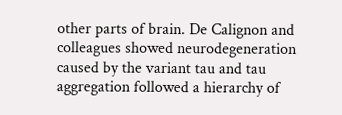other parts of brain. De Calignon and colleagues showed neurodegeneration caused by the variant tau and tau aggregation followed a hierarchy of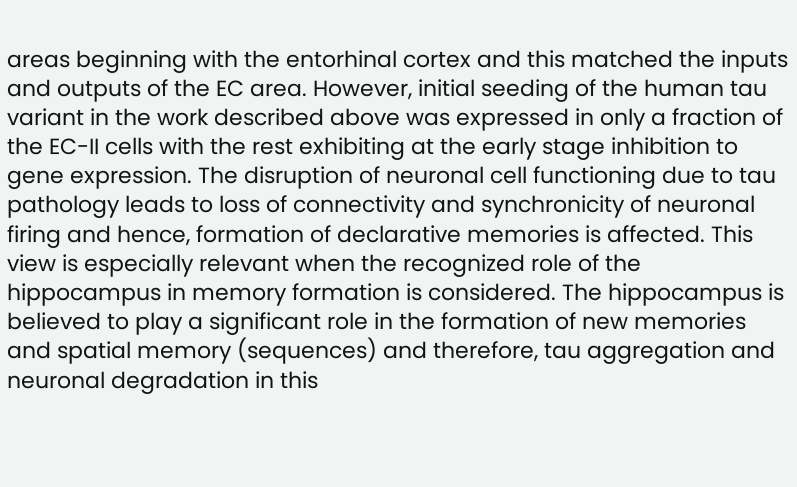areas beginning with the entorhinal cortex and this matched the inputs and outputs of the EC area. However, initial seeding of the human tau variant in the work described above was expressed in only a fraction of the EC-II cells with the rest exhibiting at the early stage inhibition to gene expression. The disruption of neuronal cell functioning due to tau pathology leads to loss of connectivity and synchronicity of neuronal firing and hence, formation of declarative memories is affected. This view is especially relevant when the recognized role of the hippocampus in memory formation is considered. The hippocampus is believed to play a significant role in the formation of new memories and spatial memory (sequences) and therefore, tau aggregation and neuronal degradation in this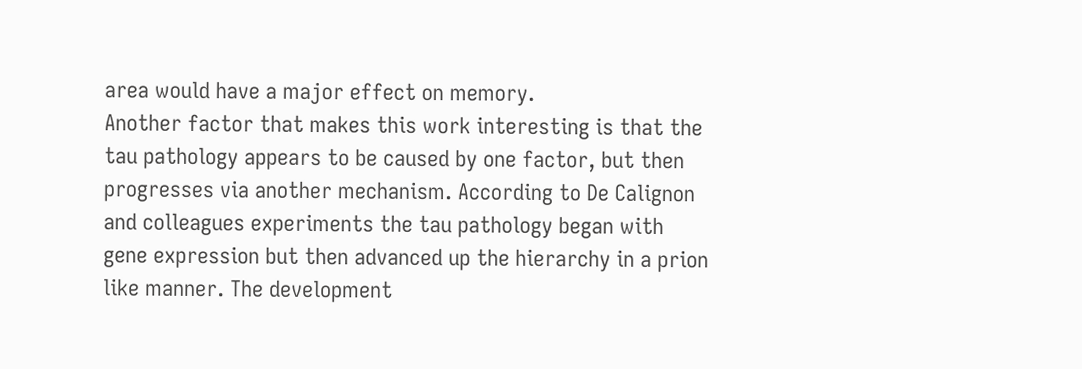area would have a major effect on memory.
Another factor that makes this work interesting is that the tau pathology appears to be caused by one factor, but then progresses via another mechanism. According to De Calignon and colleagues experiments the tau pathology began with gene expression but then advanced up the hierarchy in a prion like manner. The development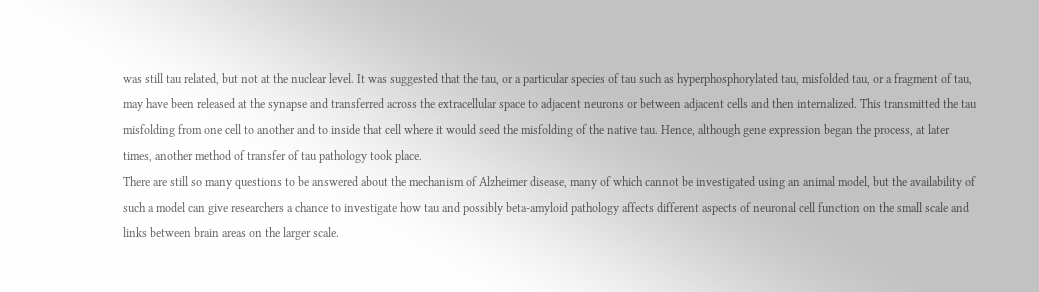was still tau related, but not at the nuclear level. It was suggested that the tau, or a particular species of tau such as hyperphosphorylated tau, misfolded tau, or a fragment of tau, may have been released at the synapse and transferred across the extracellular space to adjacent neurons or between adjacent cells and then internalized. This transmitted the tau misfolding from one cell to another and to inside that cell where it would seed the misfolding of the native tau. Hence, although gene expression began the process, at later times, another method of transfer of tau pathology took place.
There are still so many questions to be answered about the mechanism of Alzheimer disease, many of which cannot be investigated using an animal model, but the availability of such a model can give researchers a chance to investigate how tau and possibly beta-amyloid pathology affects different aspects of neuronal cell function on the small scale and links between brain areas on the larger scale.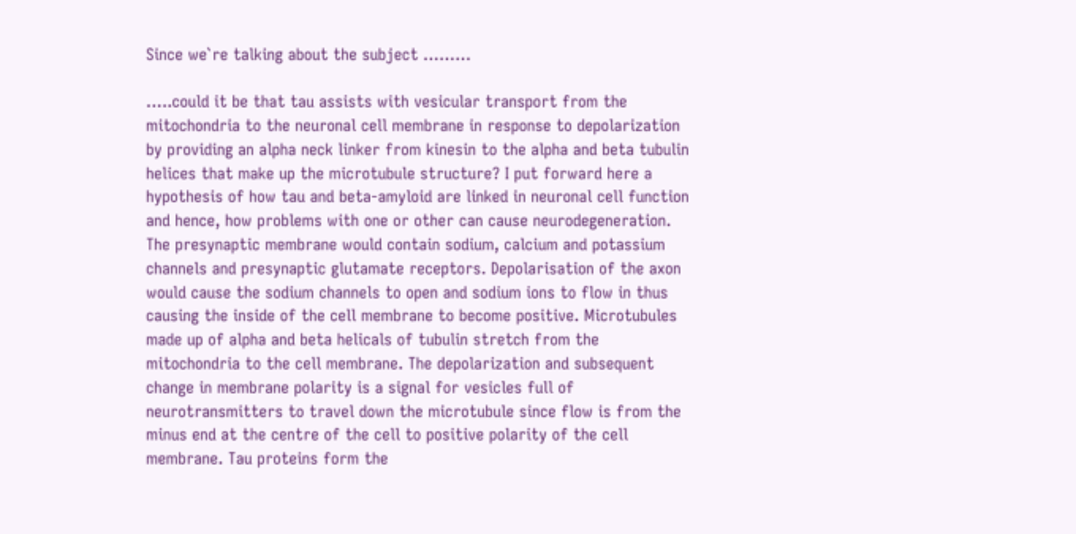Since we`re talking about the subject ………

…..could it be that tau assists with vesicular transport from the mitochondria to the neuronal cell membrane in response to depolarization by providing an alpha neck linker from kinesin to the alpha and beta tubulin helices that make up the microtubule structure? I put forward here a hypothesis of how tau and beta-amyloid are linked in neuronal cell function and hence, how problems with one or other can cause neurodegeneration. The presynaptic membrane would contain sodium, calcium and potassium channels and presynaptic glutamate receptors. Depolarisation of the axon would cause the sodium channels to open and sodium ions to flow in thus causing the inside of the cell membrane to become positive. Microtubules made up of alpha and beta helicals of tubulin stretch from the mitochondria to the cell membrane. The depolarization and subsequent change in membrane polarity is a signal for vesicles full of neurotransmitters to travel down the microtubule since flow is from the minus end at the centre of the cell to positive polarity of the cell membrane. Tau proteins form the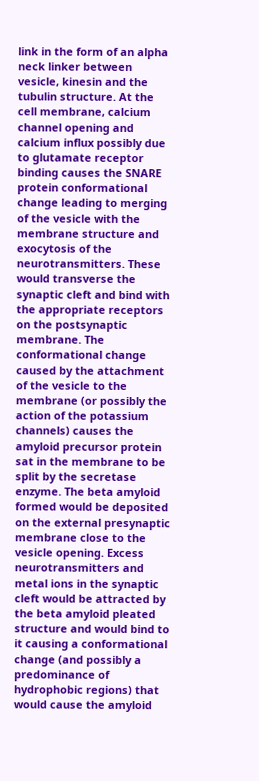link in the form of an alpha neck linker between vesicle, kinesin and the tubulin structure. At the cell membrane, calcium channel opening and calcium influx possibly due to glutamate receptor binding causes the SNARE protein conformational change leading to merging of the vesicle with the membrane structure and exocytosis of the neurotransmitters. These would transverse the synaptic cleft and bind with the appropriate receptors on the postsynaptic membrane. The conformational change caused by the attachment of the vesicle to the membrane (or possibly the action of the potassium channels) causes the amyloid precursor protein sat in the membrane to be split by the secretase enzyme. The beta amyloid formed would be deposited on the external presynaptic membrane close to the vesicle opening. Excess neurotransmitters and metal ions in the synaptic cleft would be attracted by the beta amyloid pleated structure and would bind to it causing a conformational change (and possibly a predominance of hydrophobic regions) that would cause the amyloid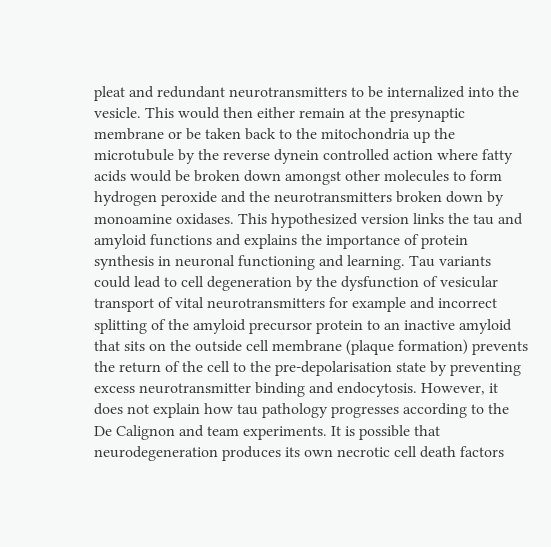pleat and redundant neurotransmitters to be internalized into the vesicle. This would then either remain at the presynaptic membrane or be taken back to the mitochondria up the microtubule by the reverse dynein controlled action where fatty acids would be broken down amongst other molecules to form hydrogen peroxide and the neurotransmitters broken down by monoamine oxidases. This hypothesized version links the tau and amyloid functions and explains the importance of protein synthesis in neuronal functioning and learning. Tau variants could lead to cell degeneration by the dysfunction of vesicular transport of vital neurotransmitters for example and incorrect splitting of the amyloid precursor protein to an inactive amyloid that sits on the outside cell membrane (plaque formation) prevents the return of the cell to the pre-depolarisation state by preventing excess neurotransmitter binding and endocytosis. However, it does not explain how tau pathology progresses according to the De Calignon and team experiments. It is possible that neurodegeneration produces its own necrotic cell death factors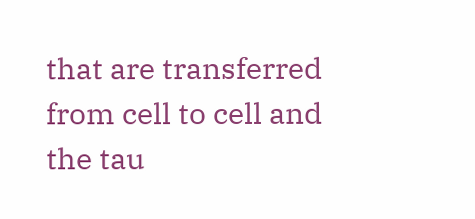that are transferred from cell to cell and the tau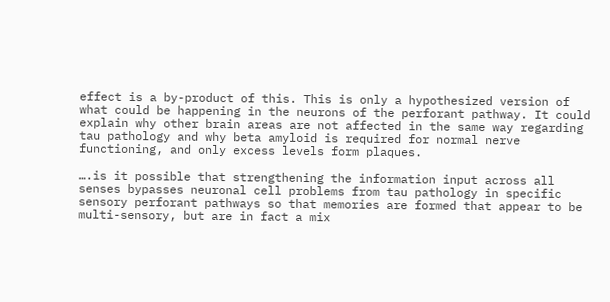effect is a by-product of this. This is only a hypothesized version of what could be happening in the neurons of the perforant pathway. It could explain why other brain areas are not affected in the same way regarding tau pathology and why beta amyloid is required for normal nerve functioning, and only excess levels form plaques.

….is it possible that strengthening the information input across all senses bypasses neuronal cell problems from tau pathology in specific sensory perforant pathways so that memories are formed that appear to be multi-sensory, but are in fact a mix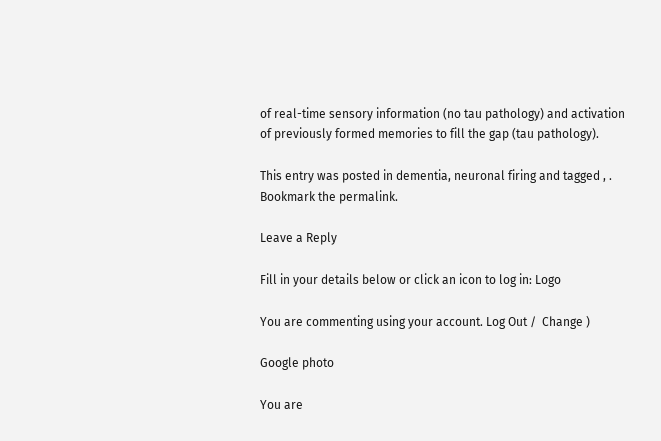of real-time sensory information (no tau pathology) and activation of previously formed memories to fill the gap (tau pathology).

This entry was posted in dementia, neuronal firing and tagged , . Bookmark the permalink.

Leave a Reply

Fill in your details below or click an icon to log in: Logo

You are commenting using your account. Log Out /  Change )

Google photo

You are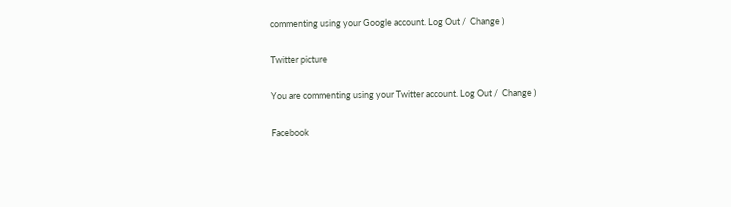commenting using your Google account. Log Out /  Change )

Twitter picture

You are commenting using your Twitter account. Log Out /  Change )

Facebook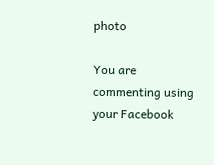photo

You are commenting using your Facebook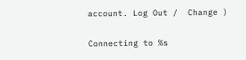account. Log Out /  Change )

Connecting to %s